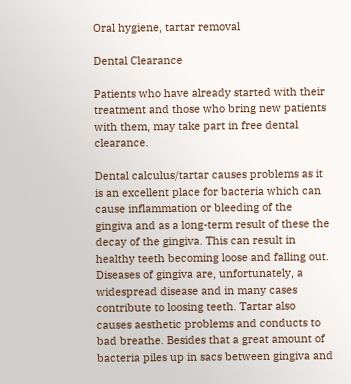Oral hygiene, tartar removal

Dental Clearance

Patients who have already started with their treatment and those who bring new patients with them, may take part in free dental clearance.

Dental calculus/tartar causes problems as it is an excellent place for bacteria which can cause inflammation or bleeding of the gingiva and as a long-term result of these the decay of the gingiva. This can result in healthy teeth becoming loose and falling out. Diseases of gingiva are, unfortunately, a widespread disease and in many cases contribute to loosing teeth. Tartar also causes aesthetic problems and conducts to bad breathe. Besides that a great amount of bacteria piles up in sacs between gingiva and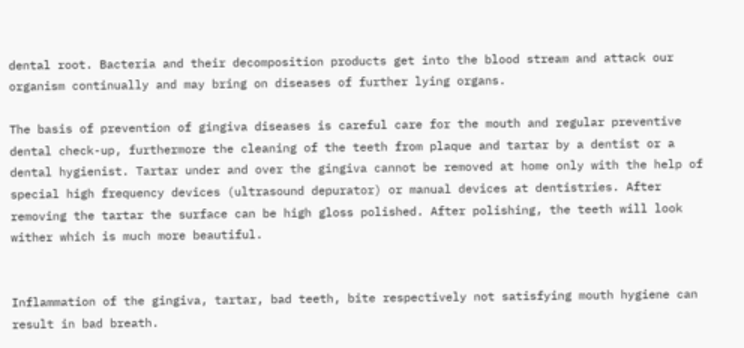dental root. Bacteria and their decomposition products get into the blood stream and attack our organism continually and may bring on diseases of further lying organs.

The basis of prevention of gingiva diseases is careful care for the mouth and regular preventive dental check-up, furthermore the cleaning of the teeth from plaque and tartar by a dentist or a dental hygienist. Tartar under and over the gingiva cannot be removed at home only with the help of special high frequency devices (ultrasound depurator) or manual devices at dentistries. After removing the tartar the surface can be high gloss polished. After polishing, the teeth will look wither which is much more beautiful.


Inflammation of the gingiva, tartar, bad teeth, bite respectively not satisfying mouth hygiene can result in bad breath.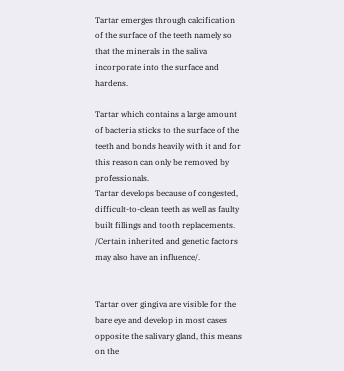Tartar emerges through calcification of the surface of the teeth namely so that the minerals in the saliva incorporate into the surface and hardens.

Tartar which contains a large amount of bacteria sticks to the surface of the teeth and bonds heavily with it and for this reason can only be removed by professionals.
Tartar develops because of congested, difficult-to-clean teeth as well as faulty built fillings and tooth replacements. /Certain inherited and genetic factors may also have an influence/.


Tartar over gingiva are visible for the bare eye and develop in most cases opposite the salivary gland, this means on the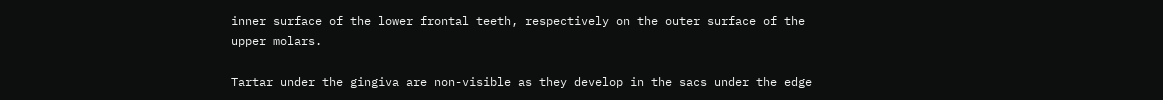inner surface of the lower frontal teeth, respectively on the outer surface of the upper molars.

Tartar under the gingiva are non-visible as they develop in the sacs under the edge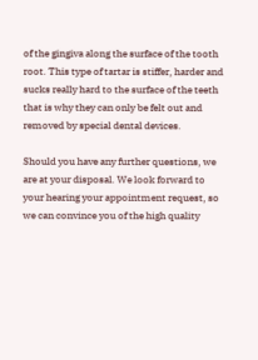of the gingiva along the surface of the tooth root. This type of tartar is stiffer, harder and sucks really hard to the surface of the teeth that is why they can only be felt out and removed by special dental devices.

Should you have any further questions, we are at your disposal. We look forward to your hearing your appointment request, so we can convince you of the high quality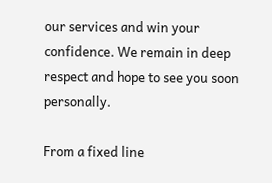our services and win your confidence. We remain in deep respect and hope to see you soon personally.

From a fixed line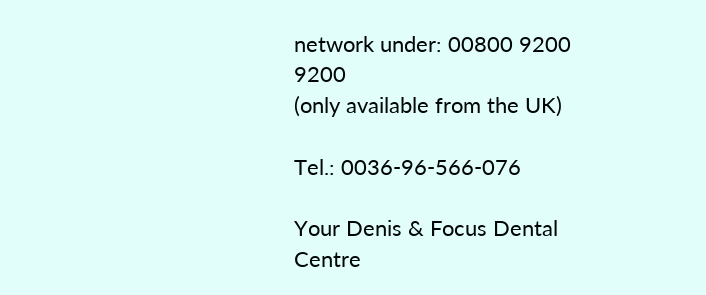network under: 00800 9200 9200
(only available from the UK)

Tel.: 0036-96-566-076

Your Denis & Focus Dental Centre